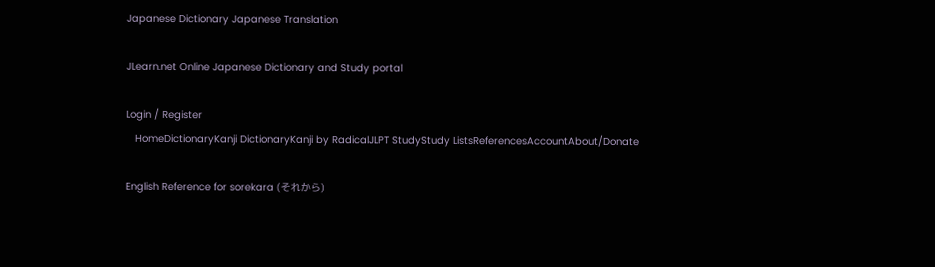Japanese Dictionary Japanese Translation

JLearn.net Online Japanese Dictionary and Study portal

Login / Register
   HomeDictionaryKanji DictionaryKanji by RadicalJLPT StudyStudy ListsReferencesAccountAbout/Donate

English Reference for sorekara (それから)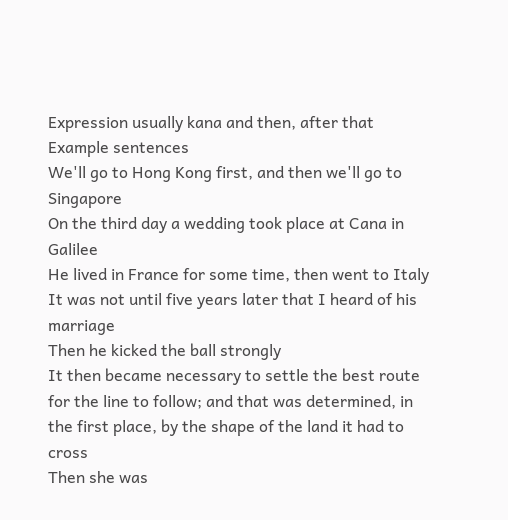Expression usually kana and then, after that
Example sentences
We'll go to Hong Kong first, and then we'll go to Singapore
On the third day a wedding took place at Cana in Galilee
He lived in France for some time, then went to Italy
It was not until five years later that I heard of his marriage
Then he kicked the ball strongly
It then became necessary to settle the best route for the line to follow; and that was determined, in the first place, by the shape of the land it had to cross
Then she was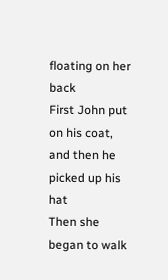floating on her back
First John put on his coat, and then he picked up his hat
Then she began to walk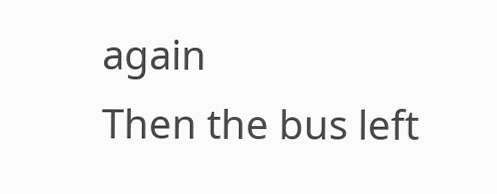again
Then the bus left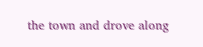the town and drove along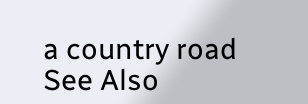a country road
See Also